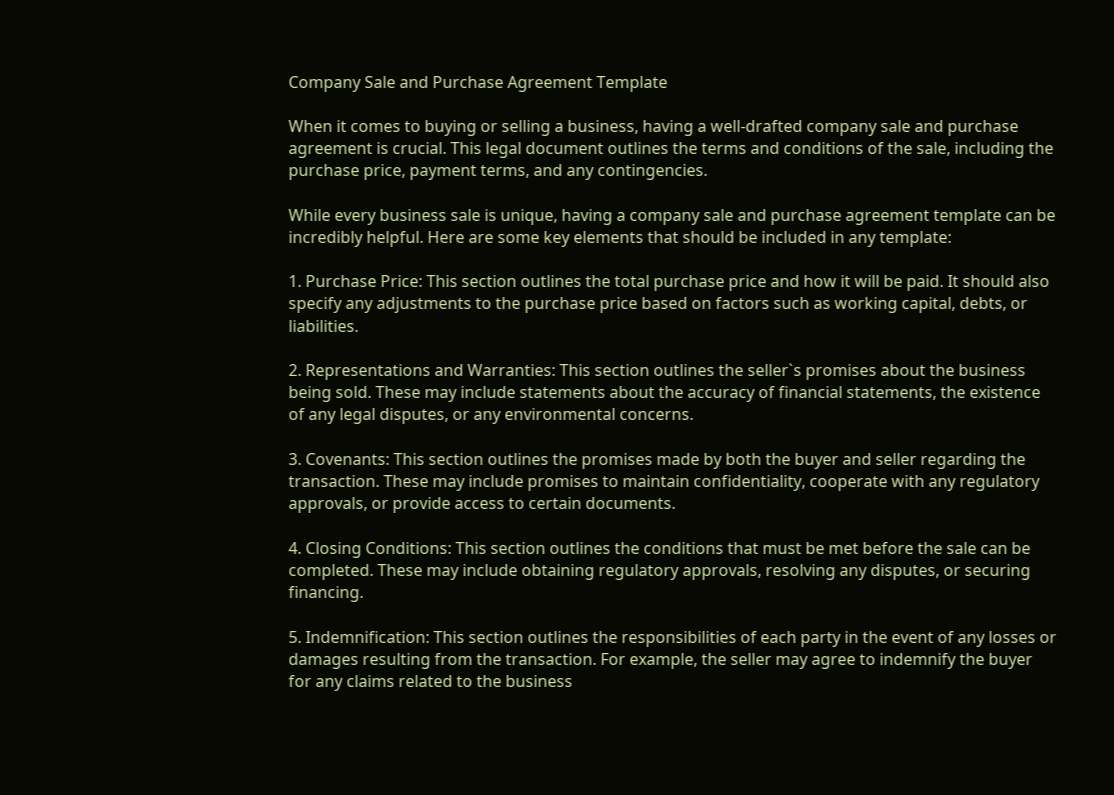Company Sale and Purchase Agreement Template

When it comes to buying or selling a business, having a well-drafted company sale and purchase agreement is crucial. This legal document outlines the terms and conditions of the sale, including the purchase price, payment terms, and any contingencies.

While every business sale is unique, having a company sale and purchase agreement template can be incredibly helpful. Here are some key elements that should be included in any template:

1. Purchase Price: This section outlines the total purchase price and how it will be paid. It should also specify any adjustments to the purchase price based on factors such as working capital, debts, or liabilities.

2. Representations and Warranties: This section outlines the seller`s promises about the business being sold. These may include statements about the accuracy of financial statements, the existence of any legal disputes, or any environmental concerns.

3. Covenants: This section outlines the promises made by both the buyer and seller regarding the transaction. These may include promises to maintain confidentiality, cooperate with any regulatory approvals, or provide access to certain documents.

4. Closing Conditions: This section outlines the conditions that must be met before the sale can be completed. These may include obtaining regulatory approvals, resolving any disputes, or securing financing.

5. Indemnification: This section outlines the responsibilities of each party in the event of any losses or damages resulting from the transaction. For example, the seller may agree to indemnify the buyer for any claims related to the business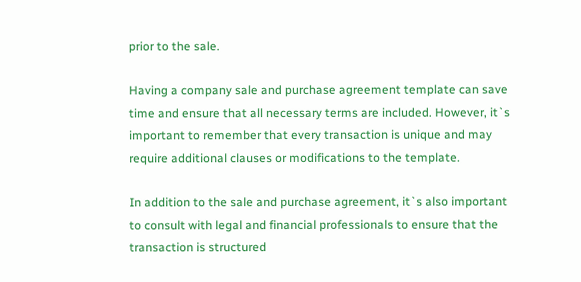prior to the sale.

Having a company sale and purchase agreement template can save time and ensure that all necessary terms are included. However, it`s important to remember that every transaction is unique and may require additional clauses or modifications to the template.

In addition to the sale and purchase agreement, it`s also important to consult with legal and financial professionals to ensure that the transaction is structured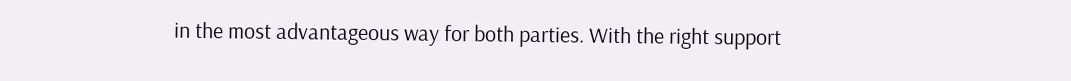in the most advantageous way for both parties. With the right support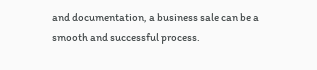and documentation, a business sale can be a smooth and successful process.